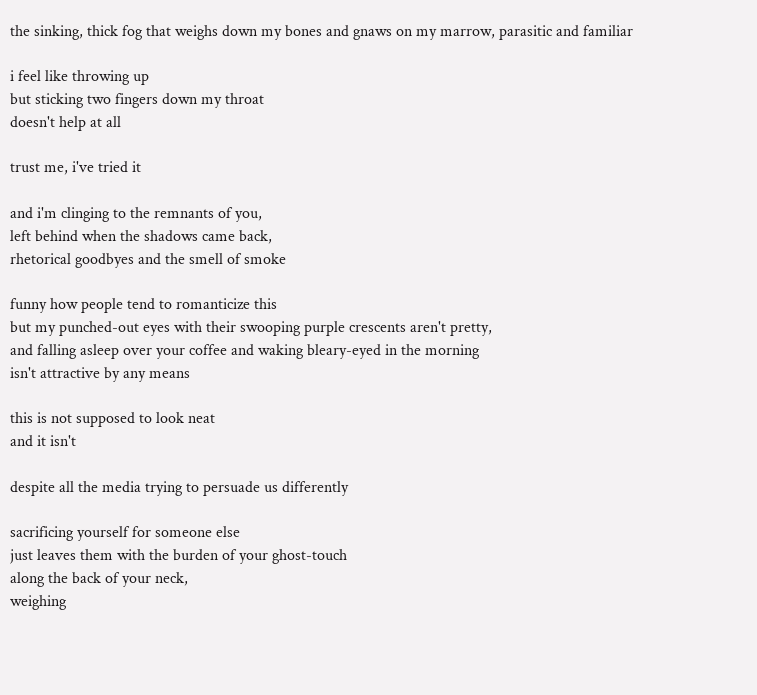the sinking, thick fog that weighs down my bones and gnaws on my marrow, parasitic and familiar

i feel like throwing up
but sticking two fingers down my throat
doesn't help at all

trust me, i've tried it

and i'm clinging to the remnants of you,
left behind when the shadows came back,
rhetorical goodbyes and the smell of smoke

funny how people tend to romanticize this
but my punched-out eyes with their swooping purple crescents aren't pretty,
and falling asleep over your coffee and waking bleary-eyed in the morning
isn't attractive by any means

this is not supposed to look neat
and it isn't

despite all the media trying to persuade us differently

sacrificing yourself for someone else
just leaves them with the burden of your ghost-touch
along the back of your neck,
weighing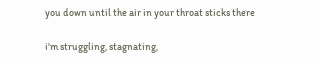you down until the air in your throat sticks there

i'm struggling, stagnating,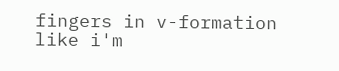fingers in v-formation
like i'm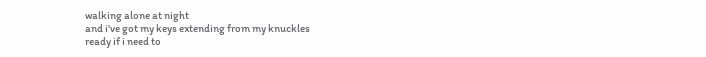walking alone at night
and i've got my keys extending from my knuckles
ready if i need to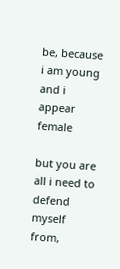be, because i am young
and i appear female

but you are all i need to defend myself from,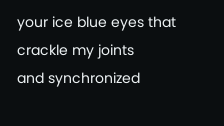your ice blue eyes that crackle my joints
and synchronized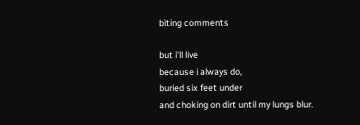biting comments

but i'll live
because i always do,
buried six feet under
and choking on dirt until my lungs blur.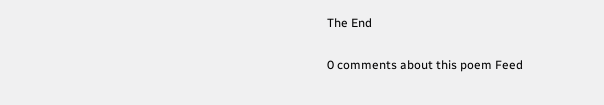The End

0 comments about this poem Feed